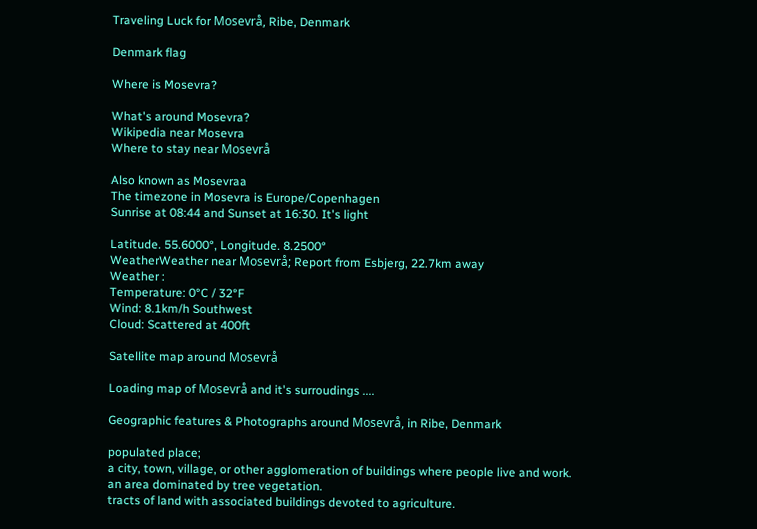Traveling Luck for Mosevrå, Ribe, Denmark

Denmark flag

Where is Mosevra?

What's around Mosevra?
Wikipedia near Mosevra
Where to stay near Mosevrå

Also known as Mosevraa
The timezone in Mosevra is Europe/Copenhagen
Sunrise at 08:44 and Sunset at 16:30. It's light

Latitude. 55.6000°, Longitude. 8.2500°
WeatherWeather near Mosevrå; Report from Esbjerg, 22.7km away
Weather :
Temperature: 0°C / 32°F
Wind: 8.1km/h Southwest
Cloud: Scattered at 400ft

Satellite map around Mosevrå

Loading map of Mosevrå and it's surroudings ....

Geographic features & Photographs around Mosevrå, in Ribe, Denmark

populated place;
a city, town, village, or other agglomeration of buildings where people live and work.
an area dominated by tree vegetation.
tracts of land with associated buildings devoted to agriculture.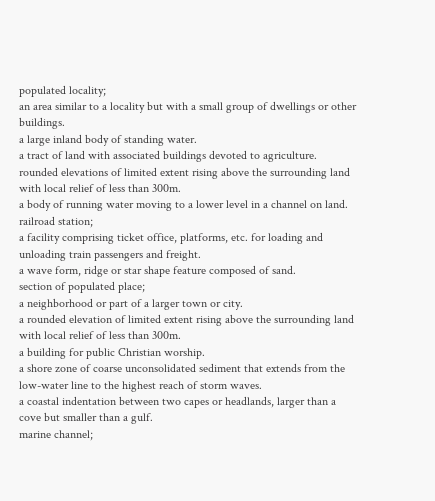populated locality;
an area similar to a locality but with a small group of dwellings or other buildings.
a large inland body of standing water.
a tract of land with associated buildings devoted to agriculture.
rounded elevations of limited extent rising above the surrounding land with local relief of less than 300m.
a body of running water moving to a lower level in a channel on land.
railroad station;
a facility comprising ticket office, platforms, etc. for loading and unloading train passengers and freight.
a wave form, ridge or star shape feature composed of sand.
section of populated place;
a neighborhood or part of a larger town or city.
a rounded elevation of limited extent rising above the surrounding land with local relief of less than 300m.
a building for public Christian worship.
a shore zone of coarse unconsolidated sediment that extends from the low-water line to the highest reach of storm waves.
a coastal indentation between two capes or headlands, larger than a cove but smaller than a gulf.
marine channel;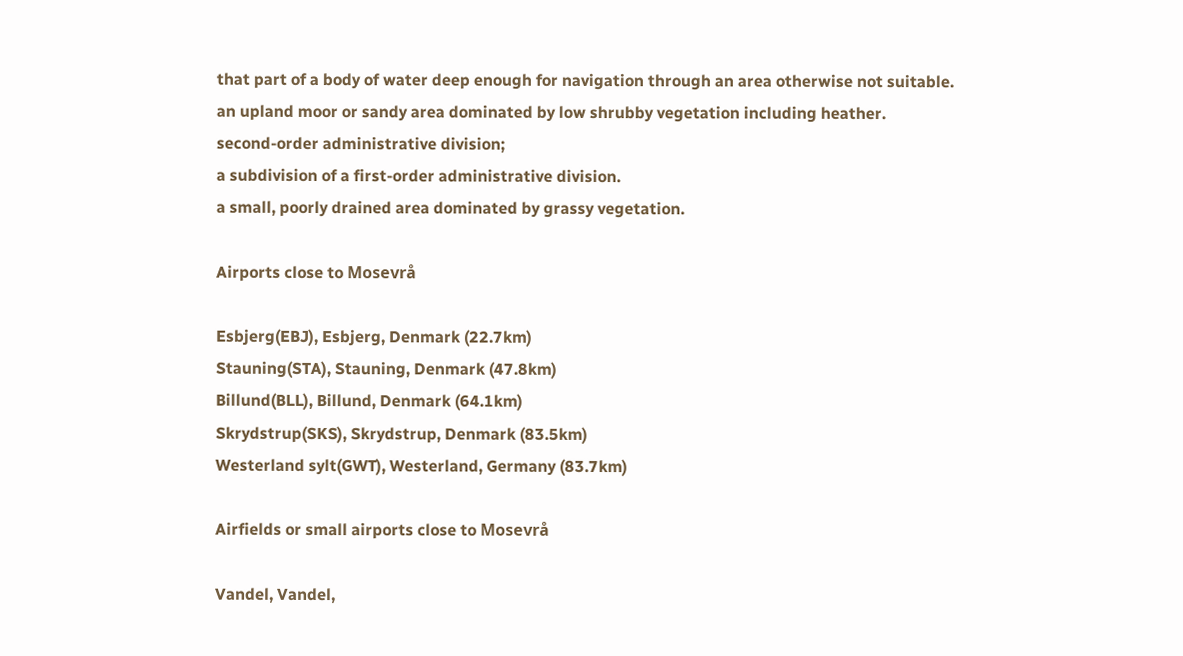that part of a body of water deep enough for navigation through an area otherwise not suitable.
an upland moor or sandy area dominated by low shrubby vegetation including heather.
second-order administrative division;
a subdivision of a first-order administrative division.
a small, poorly drained area dominated by grassy vegetation.

Airports close to Mosevrå

Esbjerg(EBJ), Esbjerg, Denmark (22.7km)
Stauning(STA), Stauning, Denmark (47.8km)
Billund(BLL), Billund, Denmark (64.1km)
Skrydstrup(SKS), Skrydstrup, Denmark (83.5km)
Westerland sylt(GWT), Westerland, Germany (83.7km)

Airfields or small airports close to Mosevrå

Vandel, Vandel,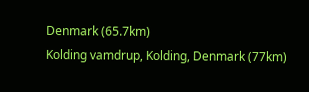Denmark (65.7km)
Kolding vamdrup, Kolding, Denmark (77km)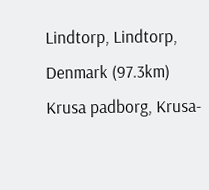Lindtorp, Lindtorp, Denmark (97.3km)
Krusa padborg, Krusa-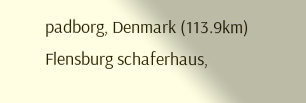padborg, Denmark (113.9km)
Flensburg schaferhaus,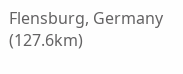Flensburg, Germany (127.6km)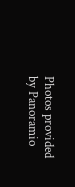Photos provided by Panoramio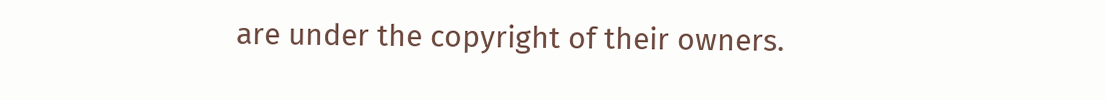are under the copyright of their owners.